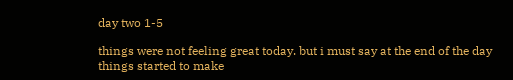day two 1-5

things were not feeling great today. but i must say at the end of the day things started to make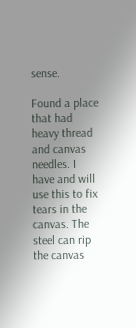sense.

Found a place that had heavy thread and canvas needles. I have and will use this to fix tears in the canvas. The steel can rip the canvas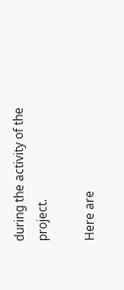during the activity of the project.

Here are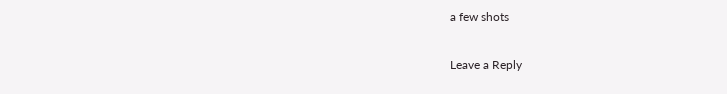a few shots

Leave a Reply